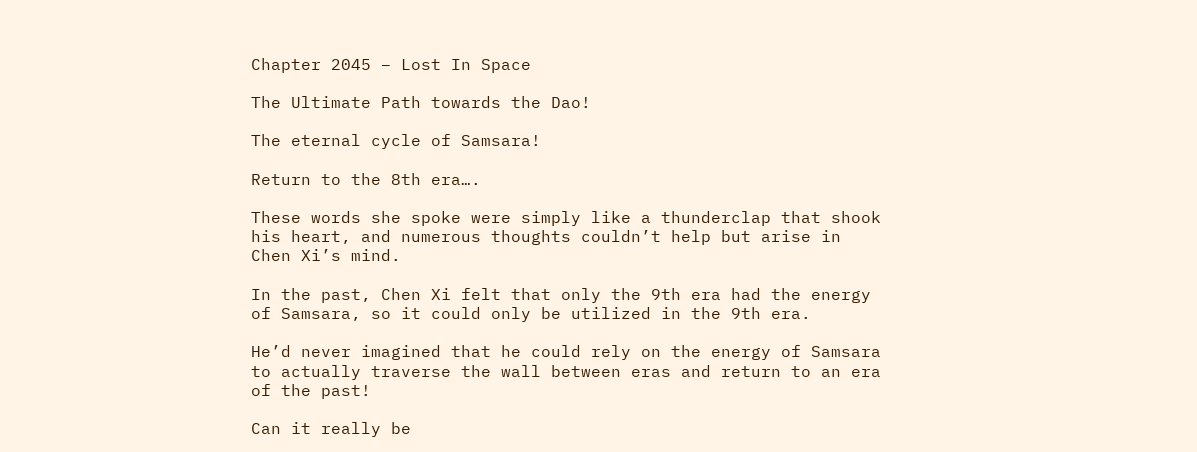Chapter 2045 – Lost In Space

The Ultimate Path towards the Dao!

The eternal cycle of Samsara!

Return to the 8th era….

These words she spoke were simply like a thunderclap that shook his heart, and numerous thoughts couldn’t help but arise in Chen Xi’s mind.

In the past, Chen Xi felt that only the 9th era had the energy of Samsara, so it could only be utilized in the 9th era.

He’d never imagined that he could rely on the energy of Samsara to actually traverse the wall between eras and return to an era of the past!

Can it really be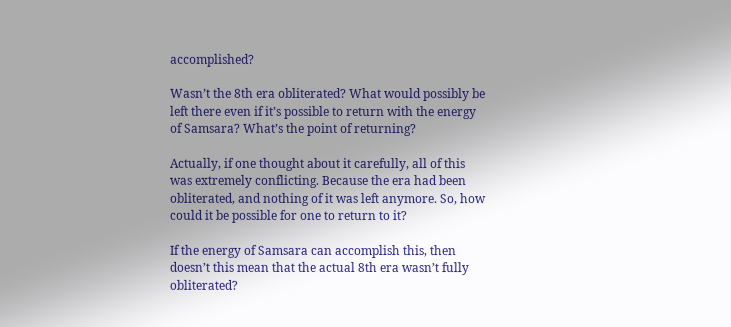accomplished?

Wasn’t the 8th era obliterated? What would possibly be left there even if it’s possible to return with the energy of Samsara? What’s the point of returning?

Actually, if one thought about it carefully, all of this was extremely conflicting. Because the era had been obliterated, and nothing of it was left anymore. So, how could it be possible for one to return to it?

If the energy of Samsara can accomplish this, then doesn’t this mean that the actual 8th era wasn’t fully obliterated?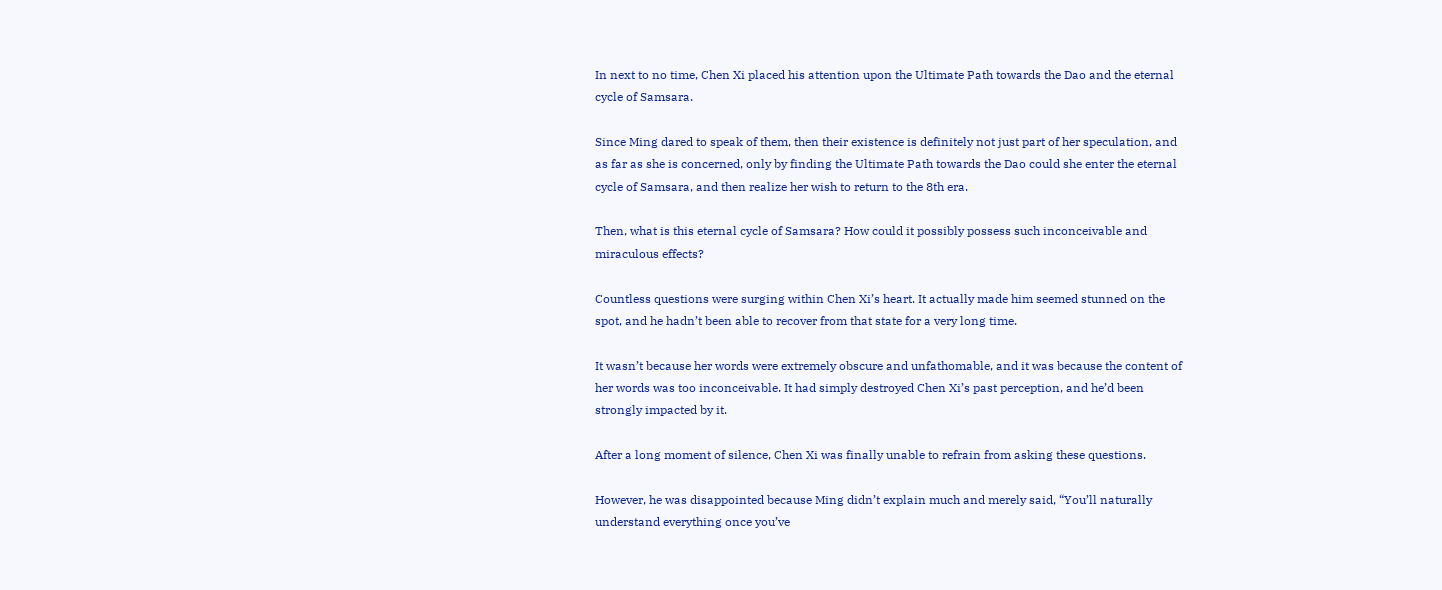In next to no time, Chen Xi placed his attention upon the Ultimate Path towards the Dao and the eternal cycle of Samsara.

Since Ming dared to speak of them, then their existence is definitely not just part of her speculation, and as far as she is concerned, only by finding the Ultimate Path towards the Dao could she enter the eternal cycle of Samsara, and then realize her wish to return to the 8th era.

Then, what is this eternal cycle of Samsara? How could it possibly possess such inconceivable and miraculous effects?

Countless questions were surging within Chen Xi’s heart. It actually made him seemed stunned on the spot, and he hadn’t been able to recover from that state for a very long time.

It wasn’t because her words were extremely obscure and unfathomable, and it was because the content of her words was too inconceivable. It had simply destroyed Chen Xi’s past perception, and he’d been strongly impacted by it.

After a long moment of silence, Chen Xi was finally unable to refrain from asking these questions.

However, he was disappointed because Ming didn’t explain much and merely said, “You’ll naturally understand everything once you’ve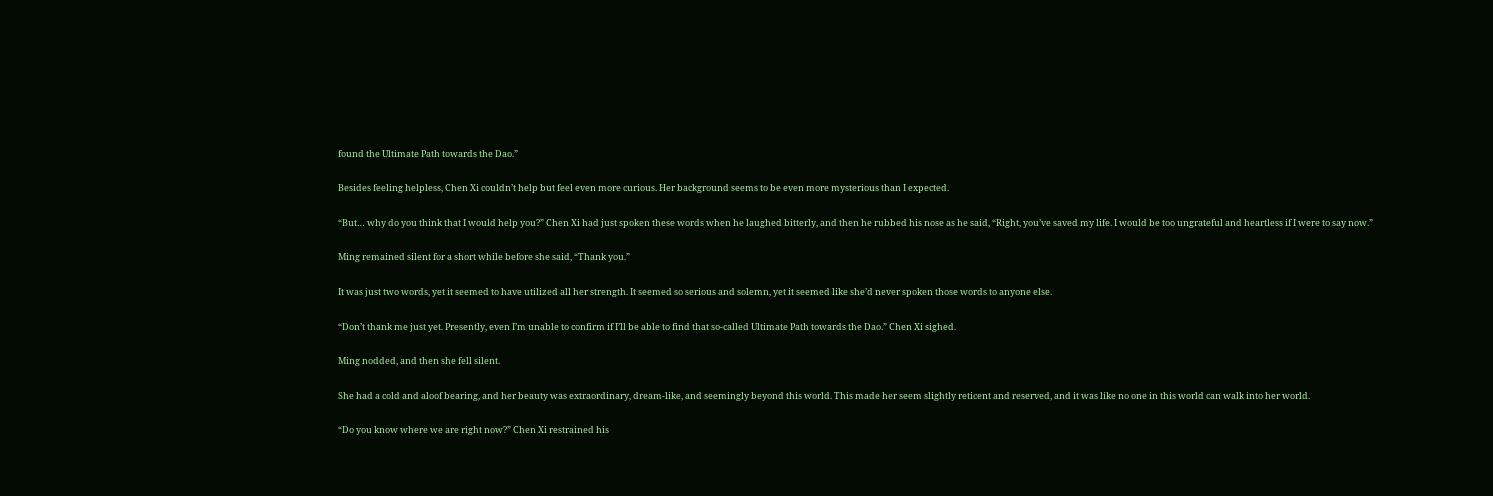found the Ultimate Path towards the Dao.”

Besides feeling helpless, Chen Xi couldn’t help but feel even more curious. Her background seems to be even more mysterious than I expected.

“But… why do you think that I would help you?” Chen Xi had just spoken these words when he laughed bitterly, and then he rubbed his nose as he said, “Right, you’ve saved my life. I would be too ungrateful and heartless if I were to say now.”

Ming remained silent for a short while before she said, “Thank you.”

It was just two words, yet it seemed to have utilized all her strength. It seemed so serious and solemn, yet it seemed like she’d never spoken those words to anyone else.

“Don’t thank me just yet. Presently, even I’m unable to confirm if I’ll be able to find that so-called Ultimate Path towards the Dao.” Chen Xi sighed.

Ming nodded, and then she fell silent.

She had a cold and aloof bearing, and her beauty was extraordinary, dream-like, and seemingly beyond this world. This made her seem slightly reticent and reserved, and it was like no one in this world can walk into her world.

“Do you know where we are right now?” Chen Xi restrained his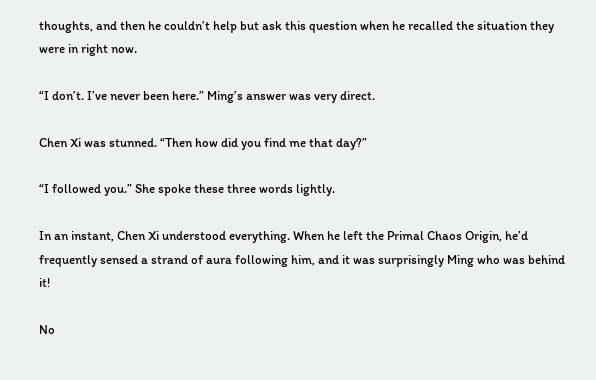thoughts, and then he couldn’t help but ask this question when he recalled the situation they were in right now.

“I don’t. I’ve never been here.” Ming’s answer was very direct.

Chen Xi was stunned. “Then how did you find me that day?”

“I followed you.” She spoke these three words lightly.

In an instant, Chen Xi understood everything. When he left the Primal Chaos Origin, he’d frequently sensed a strand of aura following him, and it was surprisingly Ming who was behind it!

No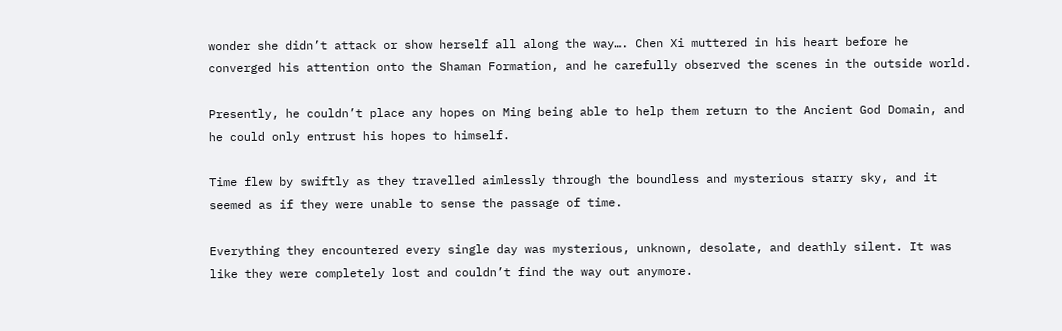wonder she didn’t attack or show herself all along the way…. Chen Xi muttered in his heart before he converged his attention onto the Shaman Formation, and he carefully observed the scenes in the outside world.

Presently, he couldn’t place any hopes on Ming being able to help them return to the Ancient God Domain, and he could only entrust his hopes to himself.

Time flew by swiftly as they travelled aimlessly through the boundless and mysterious starry sky, and it seemed as if they were unable to sense the passage of time.

Everything they encountered every single day was mysterious, unknown, desolate, and deathly silent. It was like they were completely lost and couldn’t find the way out anymore.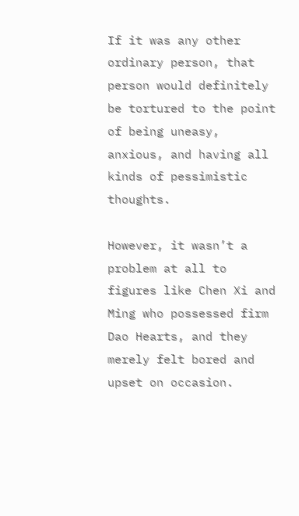If it was any other ordinary person, that person would definitely be tortured to the point of being uneasy, anxious, and having all kinds of pessimistic thoughts.

However, it wasn’t a problem at all to figures like Chen Xi and Ming who possessed firm Dao Hearts, and they merely felt bored and upset on occasion.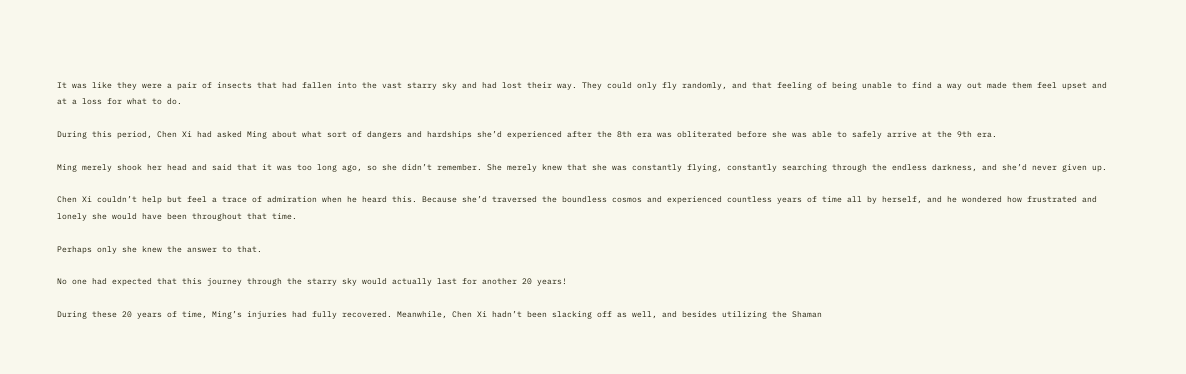It was like they were a pair of insects that had fallen into the vast starry sky and had lost their way. They could only fly randomly, and that feeling of being unable to find a way out made them feel upset and at a loss for what to do.

During this period, Chen Xi had asked Ming about what sort of dangers and hardships she’d experienced after the 8th era was obliterated before she was able to safely arrive at the 9th era.

Ming merely shook her head and said that it was too long ago, so she didn’t remember. She merely knew that she was constantly flying, constantly searching through the endless darkness, and she’d never given up.

Chen Xi couldn’t help but feel a trace of admiration when he heard this. Because she’d traversed the boundless cosmos and experienced countless years of time all by herself, and he wondered how frustrated and lonely she would have been throughout that time.

Perhaps only she knew the answer to that.

No one had expected that this journey through the starry sky would actually last for another 20 years!

During these 20 years of time, Ming’s injuries had fully recovered. Meanwhile, Chen Xi hadn’t been slacking off as well, and besides utilizing the Shaman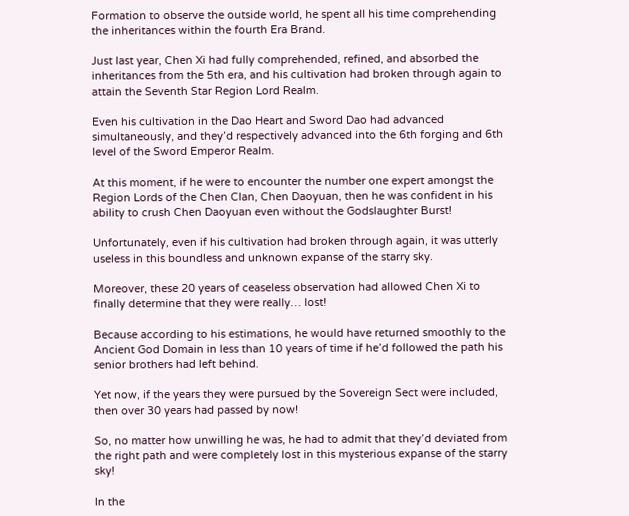Formation to observe the outside world, he spent all his time comprehending the inheritances within the fourth Era Brand.

Just last year, Chen Xi had fully comprehended, refined, and absorbed the inheritances from the 5th era, and his cultivation had broken through again to attain the Seventh Star Region Lord Realm.

Even his cultivation in the Dao Heart and Sword Dao had advanced simultaneously, and they’d respectively advanced into the 6th forging and 6th level of the Sword Emperor Realm.

At this moment, if he were to encounter the number one expert amongst the Region Lords of the Chen Clan, Chen Daoyuan, then he was confident in his ability to crush Chen Daoyuan even without the Godslaughter Burst!

Unfortunately, even if his cultivation had broken through again, it was utterly useless in this boundless and unknown expanse of the starry sky.

Moreover, these 20 years of ceaseless observation had allowed Chen Xi to finally determine that they were really… lost!

Because according to his estimations, he would have returned smoothly to the Ancient God Domain in less than 10 years of time if he’d followed the path his senior brothers had left behind.

Yet now, if the years they were pursued by the Sovereign Sect were included, then over 30 years had passed by now!

So, no matter how unwilling he was, he had to admit that they’d deviated from the right path and were completely lost in this mysterious expanse of the starry sky!

In the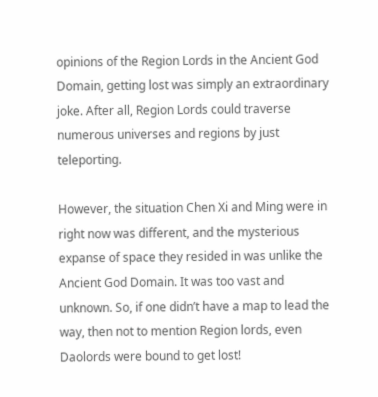opinions of the Region Lords in the Ancient God Domain, getting lost was simply an extraordinary joke. After all, Region Lords could traverse numerous universes and regions by just teleporting.

However, the situation Chen Xi and Ming were in right now was different, and the mysterious expanse of space they resided in was unlike the Ancient God Domain. It was too vast and unknown. So, if one didn’t have a map to lead the way, then not to mention Region lords, even Daolords were bound to get lost!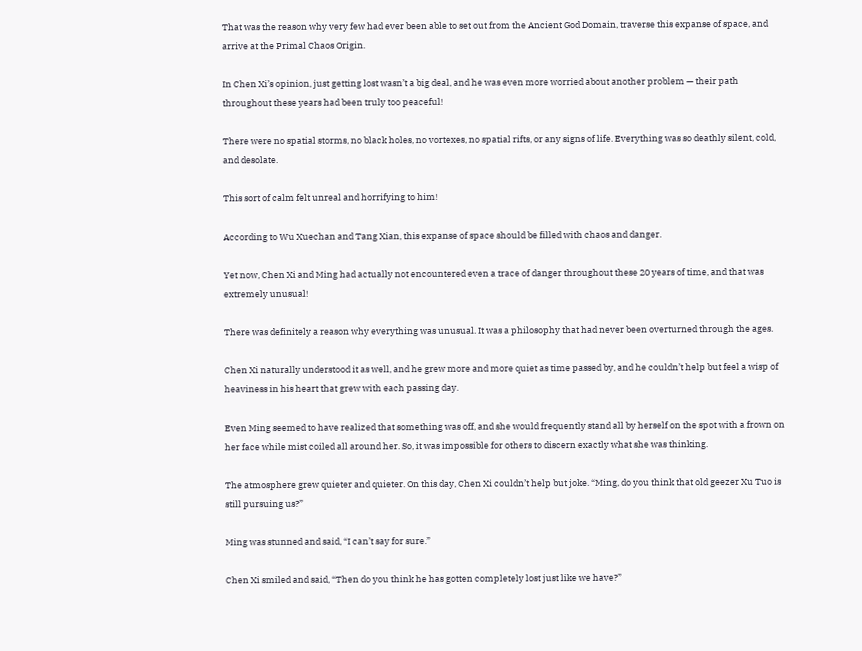That was the reason why very few had ever been able to set out from the Ancient God Domain, traverse this expanse of space, and arrive at the Primal Chaos Origin.

In Chen Xi’s opinion, just getting lost wasn’t a big deal, and he was even more worried about another problem — their path throughout these years had been truly too peaceful!

There were no spatial storms, no black holes, no vortexes, no spatial rifts, or any signs of life. Everything was so deathly silent, cold, and desolate.

This sort of calm felt unreal and horrifying to him!

According to Wu Xuechan and Tang Xian, this expanse of space should be filled with chaos and danger.

Yet now, Chen Xi and Ming had actually not encountered even a trace of danger throughout these 20 years of time, and that was extremely unusual!

There was definitely a reason why everything was unusual. It was a philosophy that had never been overturned through the ages.

Chen Xi naturally understood it as well, and he grew more and more quiet as time passed by, and he couldn’t help but feel a wisp of heaviness in his heart that grew with each passing day.

Even Ming seemed to have realized that something was off, and she would frequently stand all by herself on the spot with a frown on her face while mist coiled all around her. So, it was impossible for others to discern exactly what she was thinking.

The atmosphere grew quieter and quieter. On this day, Chen Xi couldn’t help but joke. “Ming, do you think that old geezer Xu Tuo is still pursuing us?”

Ming was stunned and said, “I can’t say for sure.”

Chen Xi smiled and said, “Then do you think he has gotten completely lost just like we have?”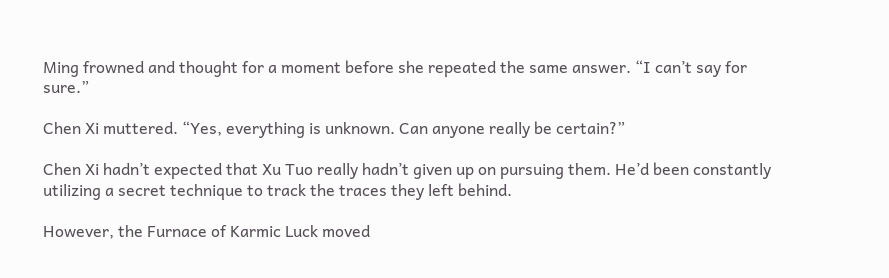Ming frowned and thought for a moment before she repeated the same answer. “I can’t say for sure.”

Chen Xi muttered. “Yes, everything is unknown. Can anyone really be certain?”

Chen Xi hadn’t expected that Xu Tuo really hadn’t given up on pursuing them. He’d been constantly utilizing a secret technique to track the traces they left behind.

However, the Furnace of Karmic Luck moved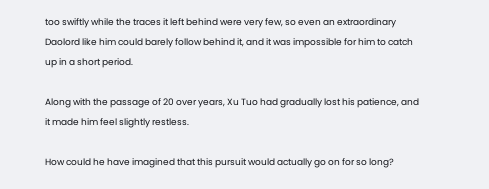too swiftly while the traces it left behind were very few, so even an extraordinary Daolord like him could barely follow behind it, and it was impossible for him to catch up in a short period.

Along with the passage of 20 over years, Xu Tuo had gradually lost his patience, and it made him feel slightly restless.

How could he have imagined that this pursuit would actually go on for so long?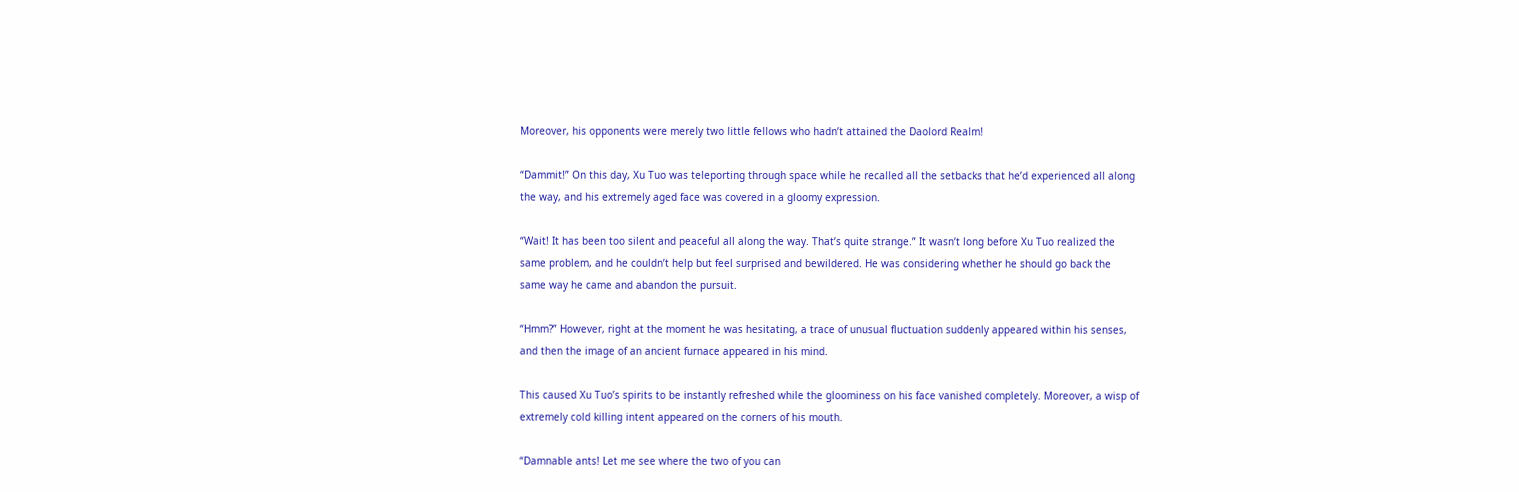Moreover, his opponents were merely two little fellows who hadn’t attained the Daolord Realm!

“Dammit!” On this day, Xu Tuo was teleporting through space while he recalled all the setbacks that he’d experienced all along the way, and his extremely aged face was covered in a gloomy expression.

“Wait! It has been too silent and peaceful all along the way. That’s quite strange.” It wasn’t long before Xu Tuo realized the same problem, and he couldn’t help but feel surprised and bewildered. He was considering whether he should go back the same way he came and abandon the pursuit.

“Hmm?” However, right at the moment he was hesitating, a trace of unusual fluctuation suddenly appeared within his senses, and then the image of an ancient furnace appeared in his mind.

This caused Xu Tuo’s spirits to be instantly refreshed while the gloominess on his face vanished completely. Moreover, a wisp of extremely cold killing intent appeared on the corners of his mouth.

“Damnable ants! Let me see where the two of you can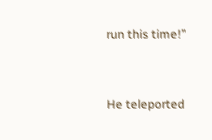run this time!”


He teleported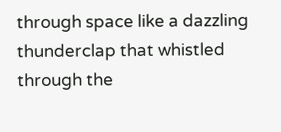through space like a dazzling thunderclap that whistled through the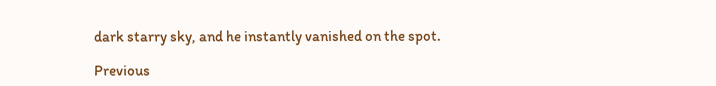dark starry sky, and he instantly vanished on the spot.

Previous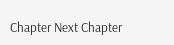Chapter Next Chapter